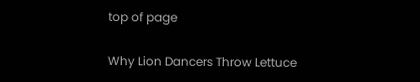top of page

Why Lion Dancers Throw Lettuce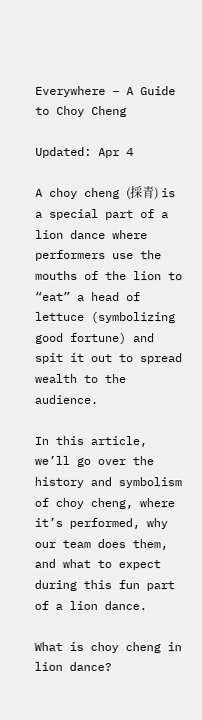Everywhere – A Guide to Choy Cheng

Updated: Apr 4

A choy cheng (採青) is a special part of a lion dance where performers use the mouths of the lion to “eat” a head of lettuce (symbolizing good fortune) and spit it out to spread wealth to the audience.

In this article, we’ll go over the history and symbolism of choy cheng, where it’s performed, why our team does them, and what to expect during this fun part of a lion dance.

What is choy cheng in lion dance?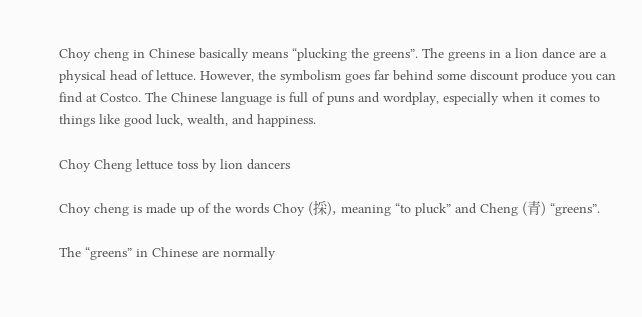Choy cheng in Chinese basically means “plucking the greens”. The greens in a lion dance are a physical head of lettuce. However, the symbolism goes far behind some discount produce you can find at Costco. The Chinese language is full of puns and wordplay, especially when it comes to things like good luck, wealth, and happiness.

Choy Cheng lettuce toss by lion dancers

Choy cheng is made up of the words Choy (採), meaning “to pluck” and Cheng (青) “greens”.

The “greens” in Chinese are normally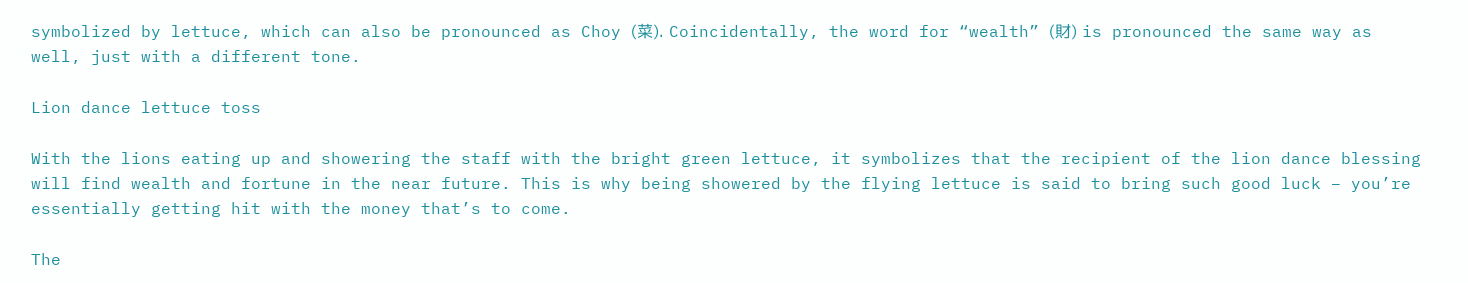symbolized by lettuce, which can also be pronounced as Choy (菜). Coincidentally, the word for “wealth” (財) is pronounced the same way as well, just with a different tone.

Lion dance lettuce toss

With the lions eating up and showering the staff with the bright green lettuce, it symbolizes that the recipient of the lion dance blessing will find wealth and fortune in the near future. This is why being showered by the flying lettuce is said to bring such good luck – you’re essentially getting hit with the money that’s to come.

The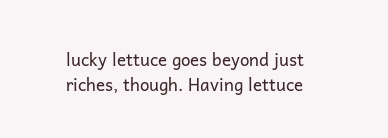lucky lettuce goes beyond just riches, though. Having lettuce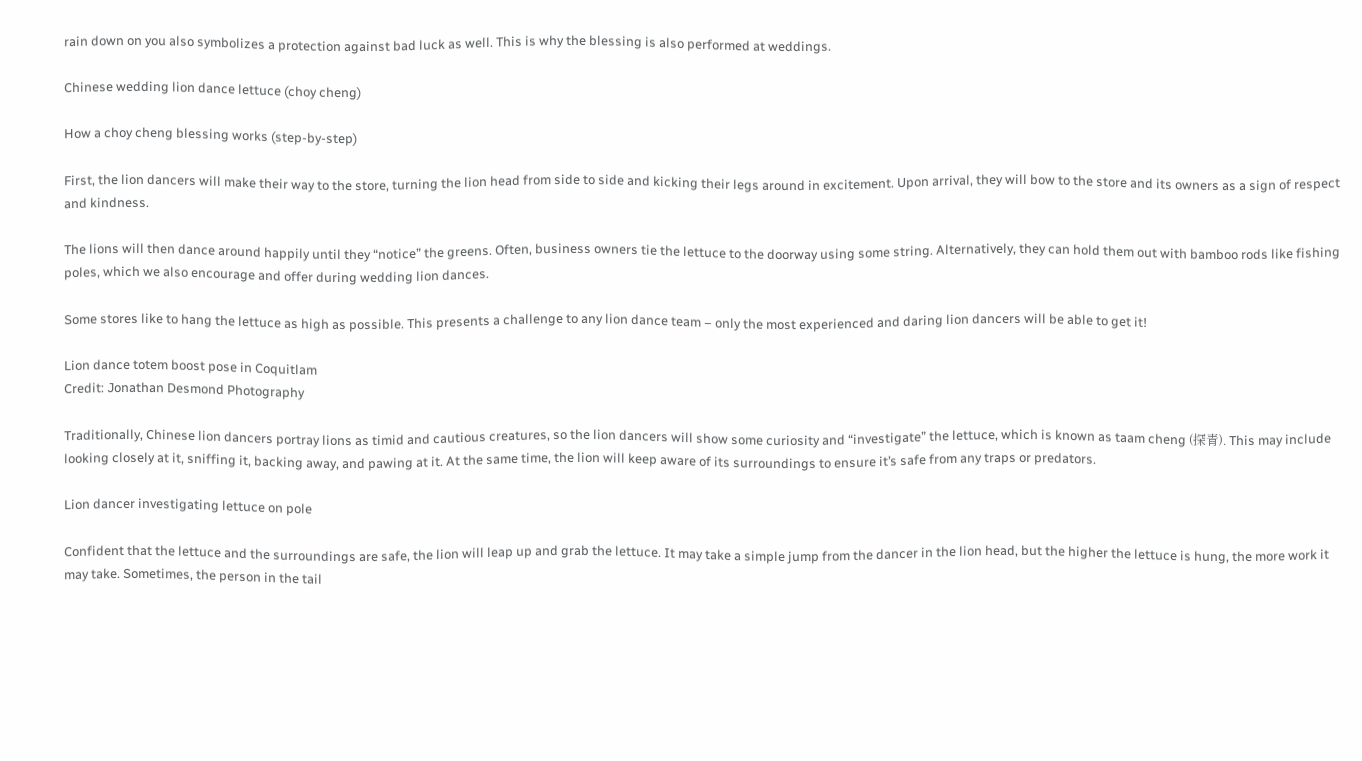rain down on you also symbolizes a protection against bad luck as well. This is why the blessing is also performed at weddings.

Chinese wedding lion dance lettuce (choy cheng)

How a choy cheng blessing works (step-by-step)

First, the lion dancers will make their way to the store, turning the lion head from side to side and kicking their legs around in excitement. Upon arrival, they will bow to the store and its owners as a sign of respect and kindness.

The lions will then dance around happily until they “notice” the greens. Often, business owners tie the lettuce to the doorway using some string. Alternatively, they can hold them out with bamboo rods like fishing poles, which we also encourage and offer during wedding lion dances.

Some stores like to hang the lettuce as high as possible. This presents a challenge to any lion dance team – only the most experienced and daring lion dancers will be able to get it!

Lion dance totem boost pose in Coquitlam
Credit: Jonathan Desmond Photography

Traditionally, Chinese lion dancers portray lions as timid and cautious creatures, so the lion dancers will show some curiosity and “investigate” the lettuce, which is known as taam cheng (探青). This may include looking closely at it, sniffing it, backing away, and pawing at it. At the same time, the lion will keep aware of its surroundings to ensure it’s safe from any traps or predators.

Lion dancer investigating lettuce on pole

Confident that the lettuce and the surroundings are safe, the lion will leap up and grab the lettuce. It may take a simple jump from the dancer in the lion head, but the higher the lettuce is hung, the more work it may take. Sometimes, the person in the tail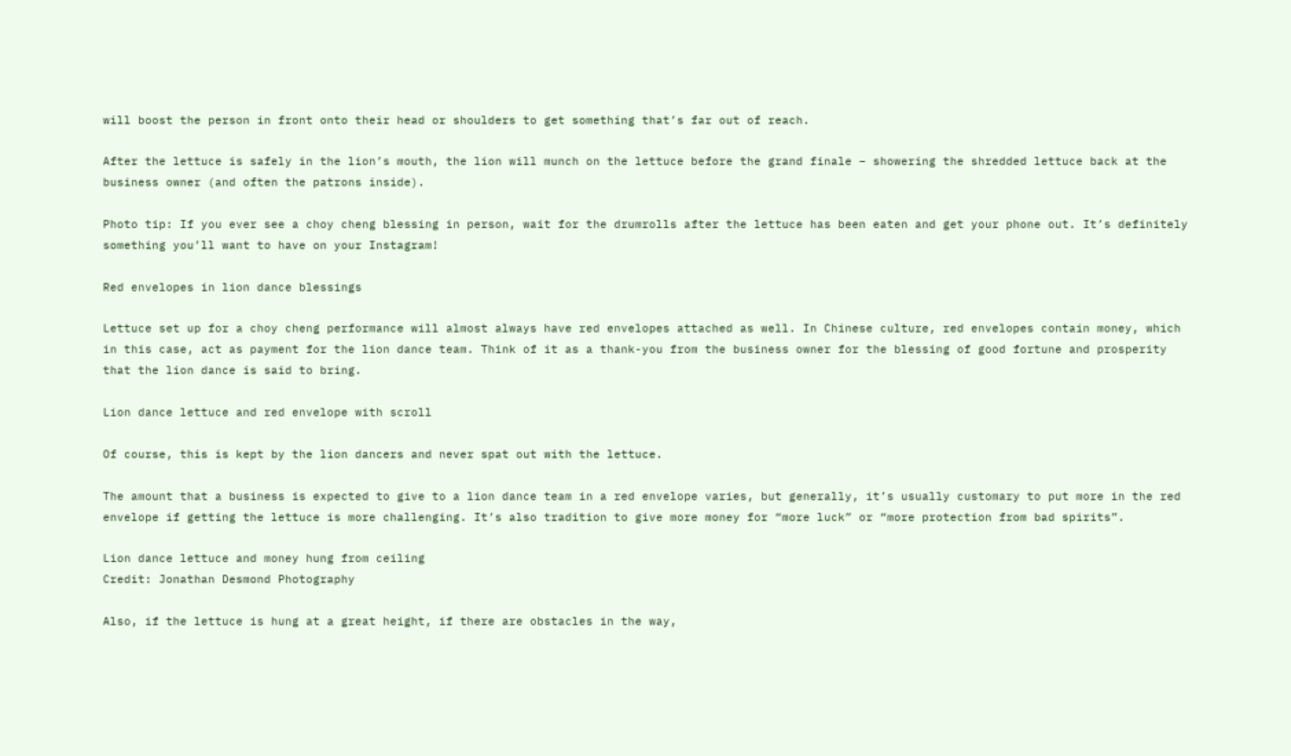will boost the person in front onto their head or shoulders to get something that’s far out of reach.

After the lettuce is safely in the lion’s mouth, the lion will munch on the lettuce before the grand finale – showering the shredded lettuce back at the business owner (and often the patrons inside).

Photo tip: If you ever see a choy cheng blessing in person, wait for the drumrolls after the lettuce has been eaten and get your phone out. It’s definitely something you’ll want to have on your Instagram!

Red envelopes in lion dance blessings

Lettuce set up for a choy cheng performance will almost always have red envelopes attached as well. In Chinese culture, red envelopes contain money, which in this case, act as payment for the lion dance team. Think of it as a thank-you from the business owner for the blessing of good fortune and prosperity that the lion dance is said to bring.

Lion dance lettuce and red envelope with scroll

Of course, this is kept by the lion dancers and never spat out with the lettuce.

The amount that a business is expected to give to a lion dance team in a red envelope varies, but generally, it’s usually customary to put more in the red envelope if getting the lettuce is more challenging. It’s also tradition to give more money for “more luck” or “more protection from bad spirits”.

Lion dance lettuce and money hung from ceiling
Credit: Jonathan Desmond Photography

Also, if the lettuce is hung at a great height, if there are obstacles in the way,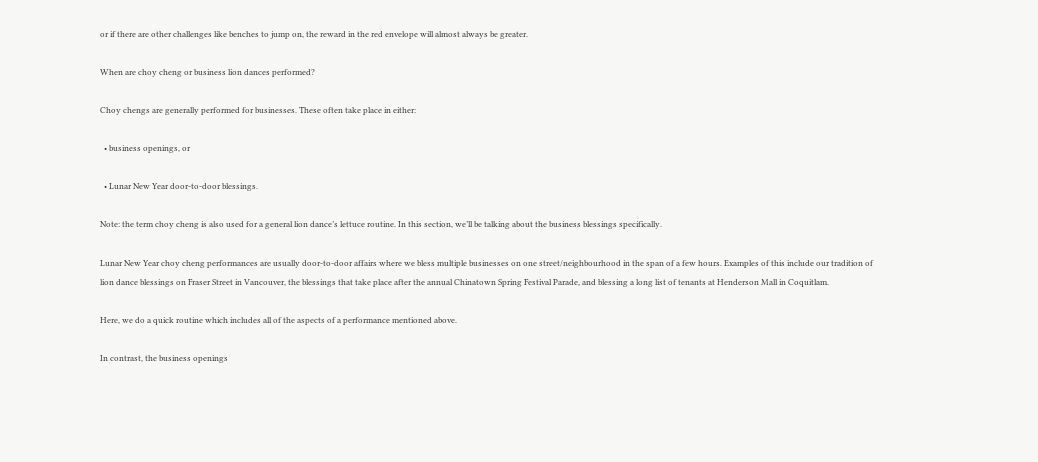or if there are other challenges like benches to jump on, the reward in the red envelope will almost always be greater.

When are choy cheng or business lion dances performed?

Choy chengs are generally performed for businesses. These often take place in either:

  • business openings, or

  • Lunar New Year door-to-door blessings.

Note: the term choy cheng is also used for a general lion dance’s lettuce routine. In this section, we’ll be talking about the business blessings specifically.

Lunar New Year choy cheng performances are usually door-to-door affairs where we bless multiple businesses on one street/neighbourhood in the span of a few hours. Examples of this include our tradition of lion dance blessings on Fraser Street in Vancouver, the blessings that take place after the annual Chinatown Spring Festival Parade, and blessing a long list of tenants at Henderson Mall in Coquitlam.

Here, we do a quick routine which includes all of the aspects of a performance mentioned above.

In contrast, the business openings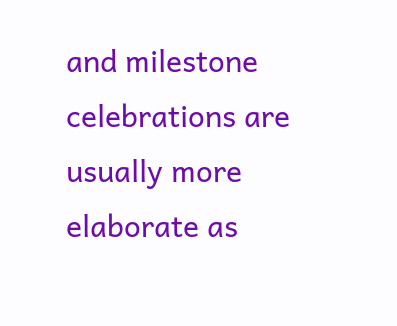and milestone celebrations are usually more elaborate as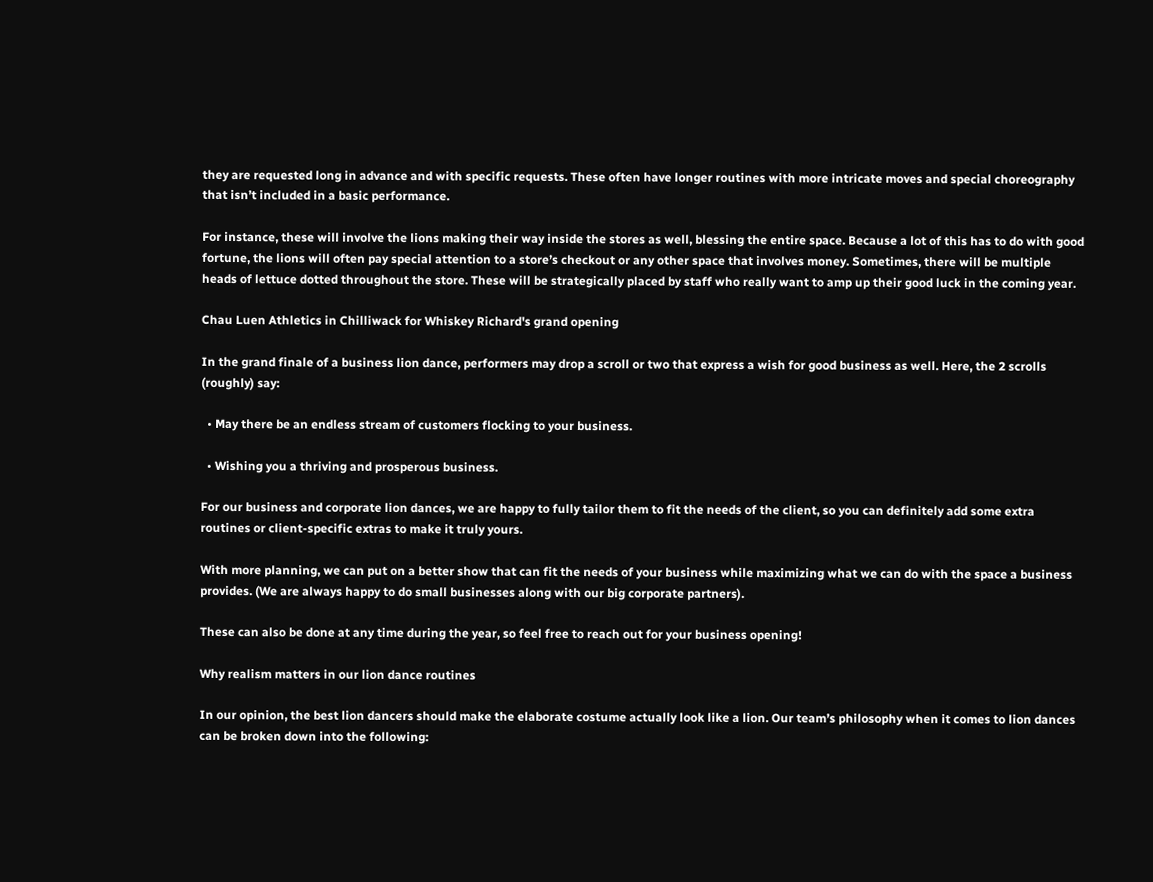they are requested long in advance and with specific requests. These often have longer routines with more intricate moves and special choreography that isn’t included in a basic performance.

For instance, these will involve the lions making their way inside the stores as well, blessing the entire space. Because a lot of this has to do with good fortune, the lions will often pay special attention to a store’s checkout or any other space that involves money. Sometimes, there will be multiple heads of lettuce dotted throughout the store. These will be strategically placed by staff who really want to amp up their good luck in the coming year.

Chau Luen Athletics in Chilliwack for Whiskey Richard's grand opening

In the grand finale of a business lion dance, performers may drop a scroll or two that express a wish for good business as well. Here, the 2 scrolls (roughly) say:

  • May there be an endless stream of customers flocking to your business.

  • Wishing you a thriving and prosperous business.

For our business and corporate lion dances, we are happy to fully tailor them to fit the needs of the client, so you can definitely add some extra routines or client-specific extras to make it truly yours.

With more planning, we can put on a better show that can fit the needs of your business while maximizing what we can do with the space a business provides. (We are always happy to do small businesses along with our big corporate partners).

These can also be done at any time during the year, so feel free to reach out for your business opening!

Why realism matters in our lion dance routines

In our opinion, the best lion dancers should make the elaborate costume actually look like a lion. Our team’s philosophy when it comes to lion dances can be broken down into the following: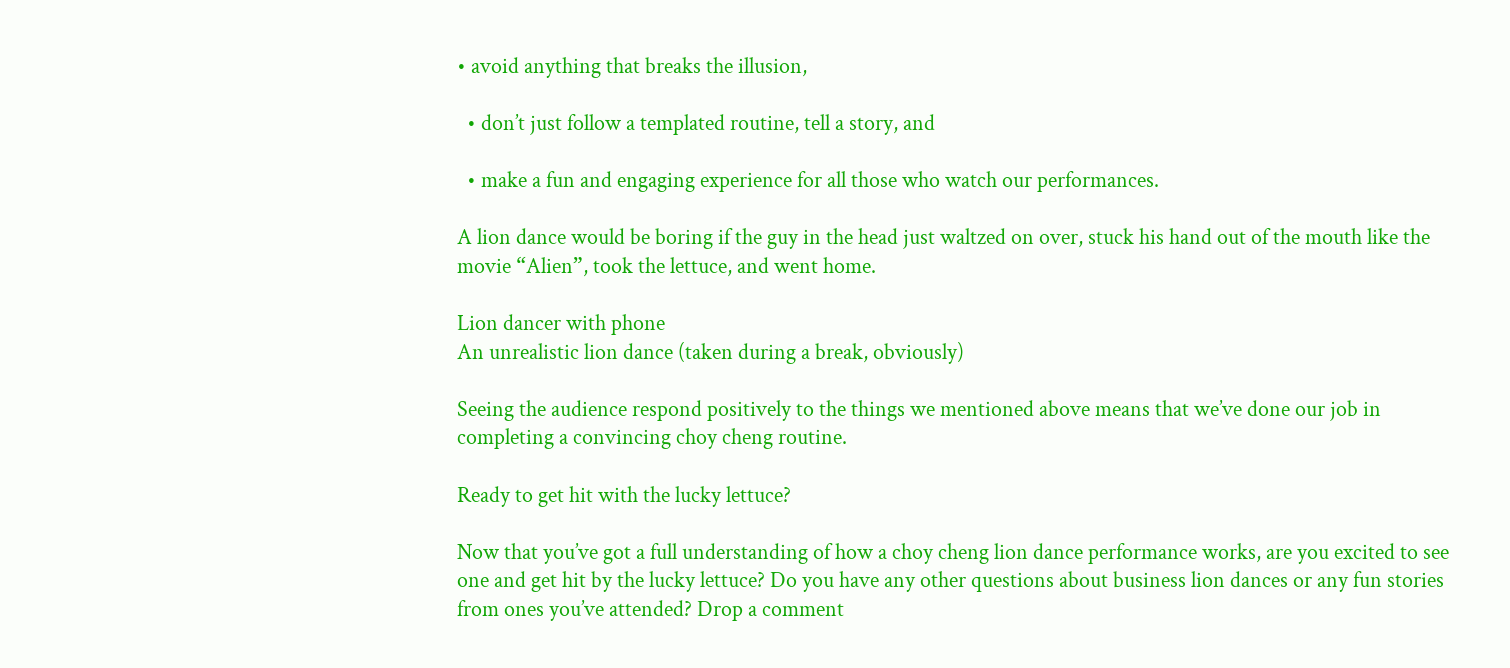• avoid anything that breaks the illusion,

  • don’t just follow a templated routine, tell a story, and

  • make a fun and engaging experience for all those who watch our performances.

A lion dance would be boring if the guy in the head just waltzed on over, stuck his hand out of the mouth like the movie “Alien”, took the lettuce, and went home.

Lion dancer with phone
An unrealistic lion dance (taken during a break, obviously)

Seeing the audience respond positively to the things we mentioned above means that we’ve done our job in completing a convincing choy cheng routine.

Ready to get hit with the lucky lettuce?

Now that you’ve got a full understanding of how a choy cheng lion dance performance works, are you excited to see one and get hit by the lucky lettuce? Do you have any other questions about business lion dances or any fun stories from ones you’ve attended? Drop a comment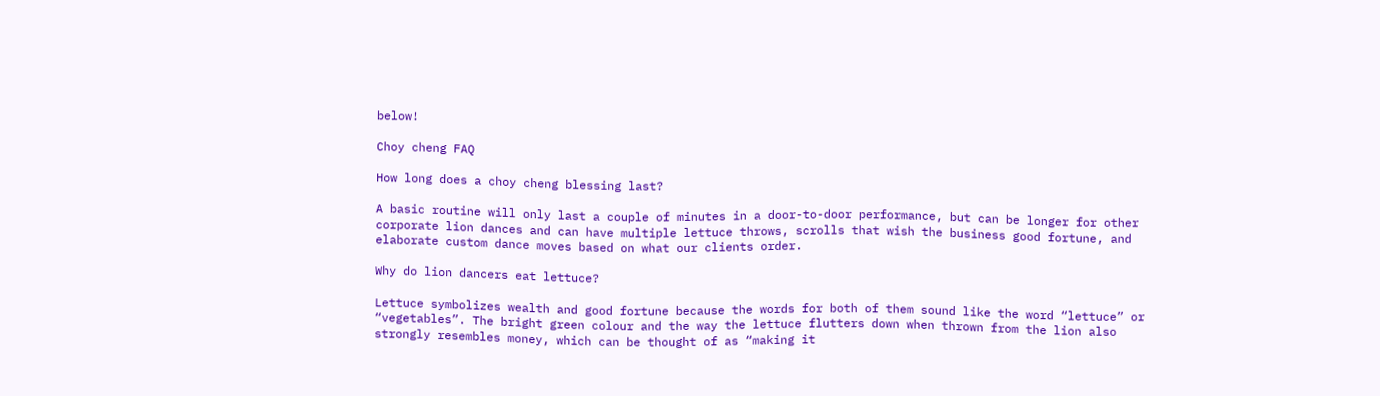below!

Choy cheng FAQ

How long does a choy cheng blessing last?

A basic routine will only last a couple of minutes in a door-to-door performance, but can be longer for other corporate lion dances and can have multiple lettuce throws, scrolls that wish the business good fortune, and elaborate custom dance moves based on what our clients order.

Why do lion dancers eat lettuce?

Lettuce symbolizes wealth and good fortune because the words for both of them sound like the word “lettuce” or “vegetables”. The bright green colour and the way the lettuce flutters down when thrown from the lion also strongly resembles money, which can be thought of as “making it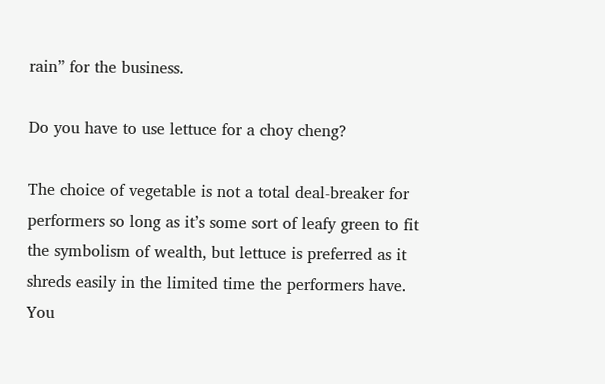rain” for the business.

Do you have to use lettuce for a choy cheng?

The choice of vegetable is not a total deal-breaker for performers so long as it’s some sort of leafy green to fit the symbolism of wealth, but lettuce is preferred as it shreds easily in the limited time the performers have. You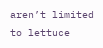aren’t limited to lettuce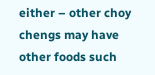either – other choy chengs may have other foods such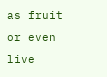as fruit or even live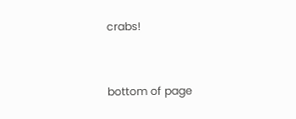crabs!


bottom of page